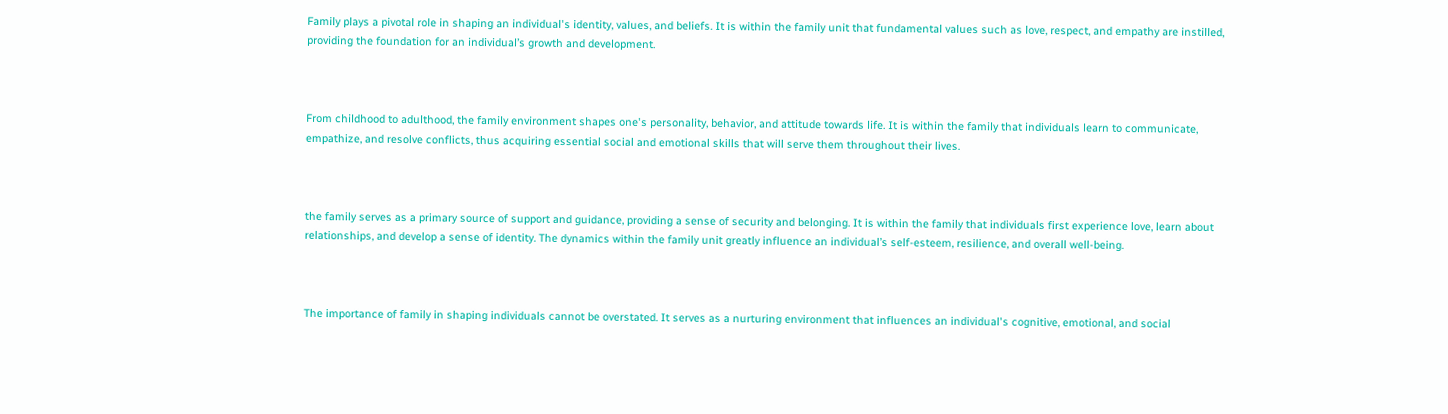Family plays a pivotal role in shaping an individual's identity, values, and beliefs. It is within the family unit that fundamental values such as love, respect, and empathy are instilled, providing the foundation for an individual’s growth and development.



From childhood to adulthood, the family environment shapes one's personality, behavior, and attitude towards life. It is within the family that individuals learn to communicate, empathize, and resolve conflicts, thus acquiring essential social and emotional skills that will serve them throughout their lives.



the family serves as a primary source of support and guidance, providing a sense of security and belonging. It is within the family that individuals first experience love, learn about relationships, and develop a sense of identity. The dynamics within the family unit greatly influence an individual’s self-esteem, resilience, and overall well-being.



The importance of family in shaping individuals cannot be overstated. It serves as a nurturing environment that influences an individual's cognitive, emotional, and social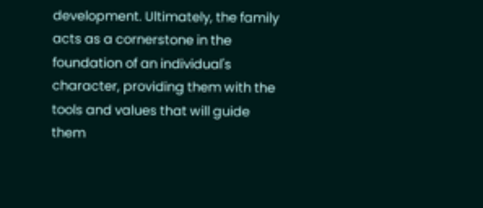development. Ultimately, the family acts as a cornerstone in the foundation of an individual's character, providing them with the tools and values that will guide them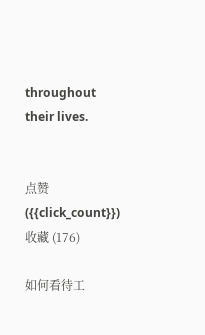throughout their lives.


点赞 ({{click_count}}) 收藏 (176)

如何看待工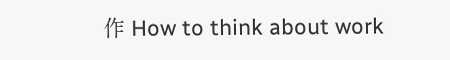作 How to think about work